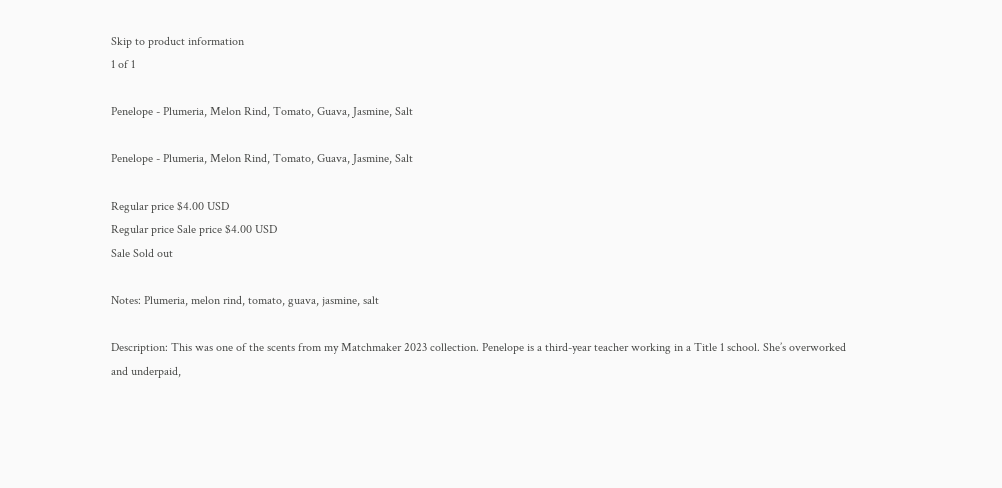Skip to product information
1 of 1

Penelope - Plumeria, Melon Rind, Tomato, Guava, Jasmine, Salt

Penelope - Plumeria, Melon Rind, Tomato, Guava, Jasmine, Salt

Regular price $4.00 USD
Regular price Sale price $4.00 USD
Sale Sold out

Notes: Plumeria, melon rind, tomato, guava, jasmine, salt

Description: This was one of the scents from my Matchmaker 2023 collection. Penelope is a third-year teacher working in a Title 1 school. She’s overworked and underpaid,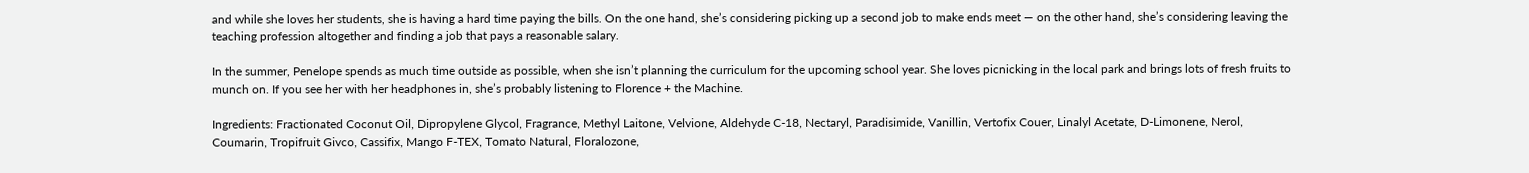and while she loves her students, she is having a hard time paying the bills. On the one hand, she’s considering picking up a second job to make ends meet — on the other hand, she’s considering leaving the teaching profession altogether and finding a job that pays a reasonable salary.

In the summer, Penelope spends as much time outside as possible, when she isn’t planning the curriculum for the upcoming school year. She loves picnicking in the local park and brings lots of fresh fruits to munch on. If you see her with her headphones in, she’s probably listening to Florence + the Machine.

Ingredients: Fractionated Coconut Oil, Dipropylene Glycol, Fragrance, Methyl Laitone, Velvione, Aldehyde C-18, Nectaryl, Paradisimide, Vanillin, Vertofix Couer, Linalyl Acetate, D-Limonene, Nerol, Coumarin, Tropifruit Givco, Cassifix, Mango F-TEX, Tomato Natural, Floralozone,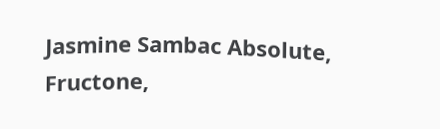Jasmine Sambac Absolute, Fructone,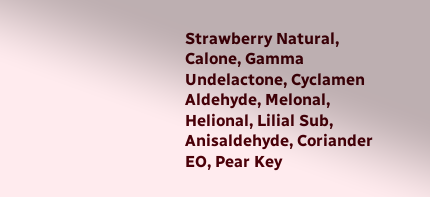Strawberry Natural, Calone, Gamma Undelactone, Cyclamen Aldehyde, Melonal, Helional, Lilial Sub, Anisaldehyde, Coriander EO, Pear Key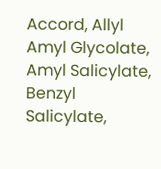Accord, Allyl Amyl Glycolate, Amyl Salicylate, Benzyl Salicylate,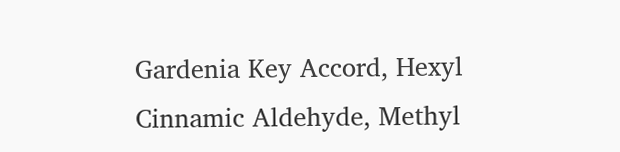Gardenia Key Accord, Hexyl Cinnamic Aldehyde, Methyl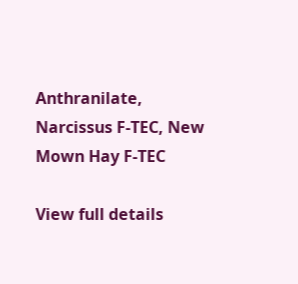Anthranilate, Narcissus F-TEC, New Mown Hay F-TEC

View full details